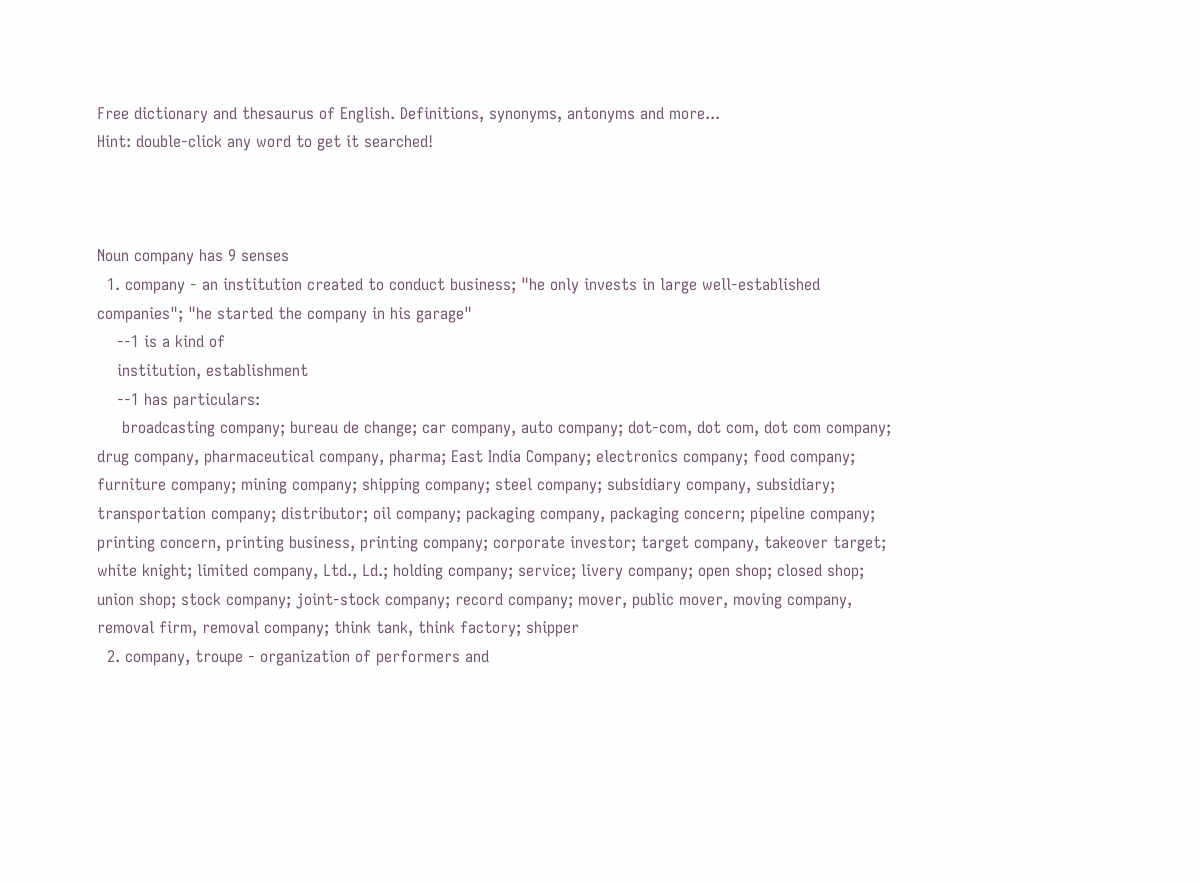Free dictionary and thesaurus of English. Definitions, synonyms, antonyms and more...
Hint: double-click any word to get it searched!



Noun company has 9 senses
  1. company - an institution created to conduct business; "he only invests in large well-established companies"; "he started the company in his garage"
    --1 is a kind of
    institution, establishment
    --1 has particulars:
     broadcasting company; bureau de change; car company, auto company; dot-com, dot com, dot com company; drug company, pharmaceutical company, pharma; East India Company; electronics company; food company; furniture company; mining company; shipping company; steel company; subsidiary company, subsidiary; transportation company; distributor; oil company; packaging company, packaging concern; pipeline company; printing concern, printing business, printing company; corporate investor; target company, takeover target; white knight; limited company, Ltd., Ld.; holding company; service; livery company; open shop; closed shop; union shop; stock company; joint-stock company; record company; mover, public mover, moving company, removal firm, removal company; think tank, think factory; shipper
  2. company, troupe - organization of performers and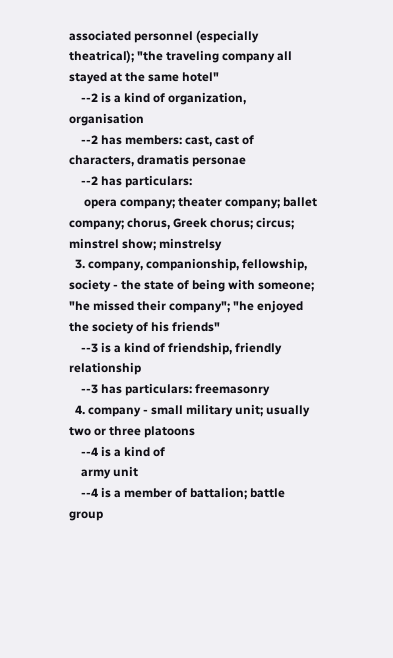associated personnel (especially theatrical); "the traveling company all stayed at the same hotel"
    --2 is a kind of organization, organisation
    --2 has members: cast, cast of characters, dramatis personae
    --2 has particulars:
     opera company; theater company; ballet company; chorus, Greek chorus; circus; minstrel show; minstrelsy
  3. company, companionship, fellowship, society - the state of being with someone; "he missed their company"; "he enjoyed the society of his friends"
    --3 is a kind of friendship, friendly relationship
    --3 has particulars: freemasonry
  4. company - small military unit; usually two or three platoons
    --4 is a kind of
    army unit
    --4 is a member of battalion; battle group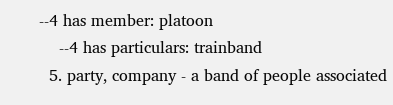--4 has member: platoon
    --4 has particulars: trainband
  5. party, company - a band of people associated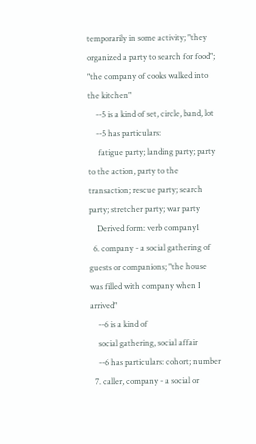temporarily in some activity; "they organized a party to search for food"; "the company of cooks walked into the kitchen"
    --5 is a kind of set, circle, band, lot
    --5 has particulars:
     fatigue party; landing party; party to the action, party to the transaction; rescue party; search party; stretcher party; war party
    Derived form: verb company1
  6. company - a social gathering of guests or companions; "the house was filled with company when I arrived"
    --6 is a kind of
    social gathering, social affair
    --6 has particulars: cohort; number
  7. caller, company - a social or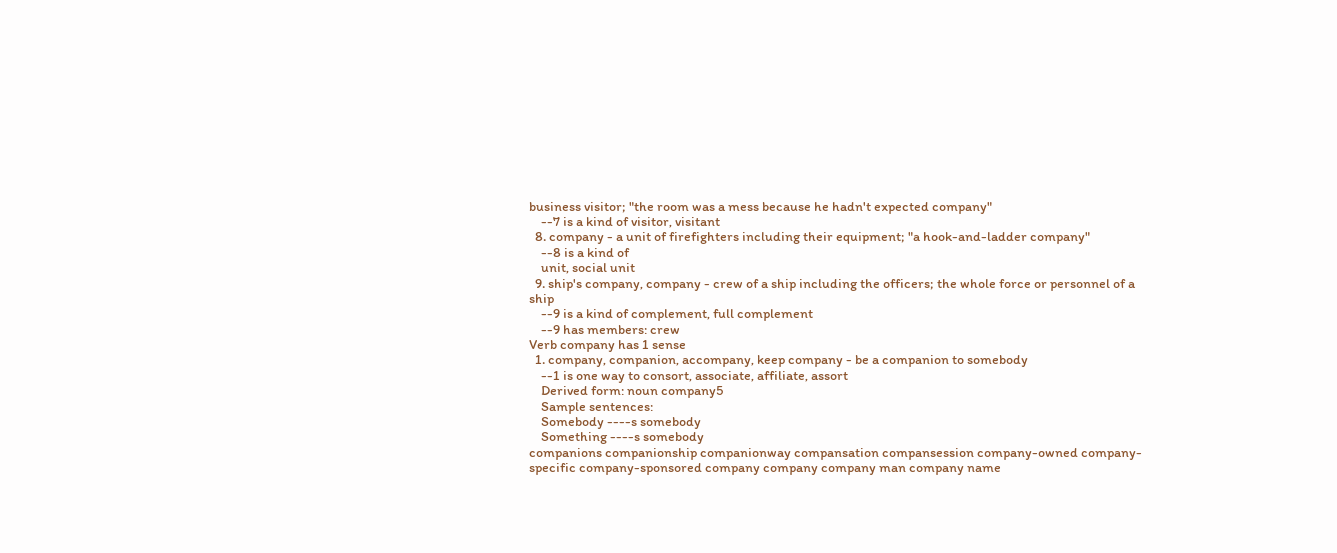business visitor; "the room was a mess because he hadn't expected company"
    --7 is a kind of visitor, visitant
  8. company - a unit of firefighters including their equipment; "a hook-and-ladder company"
    --8 is a kind of
    unit, social unit
  9. ship's company, company - crew of a ship including the officers; the whole force or personnel of a ship
    --9 is a kind of complement, full complement
    --9 has members: crew
Verb company has 1 sense
  1. company, companion, accompany, keep company - be a companion to somebody
    --1 is one way to consort, associate, affiliate, assort
    Derived form: noun company5
    Sample sentences:
    Somebody ----s somebody
    Something ----s somebody
companions companionship companionway compansation compansession company-owned company-specific company-sponsored company company company man company name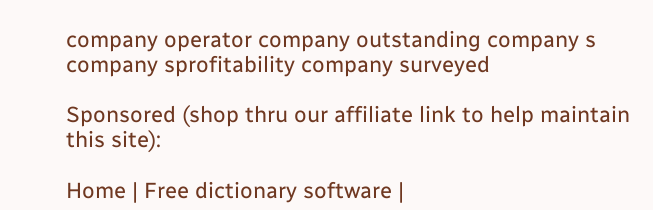company operator company outstanding company s company sprofitability company surveyed

Sponsored (shop thru our affiliate link to help maintain this site):

Home | Free dictionary software |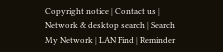Copyright notice | Contact us | Network & desktop search | Search My Network | LAN Find | Reminder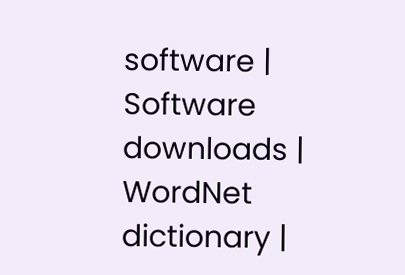software | Software downloads | WordNet dictionary |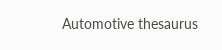Automotive thesaurus